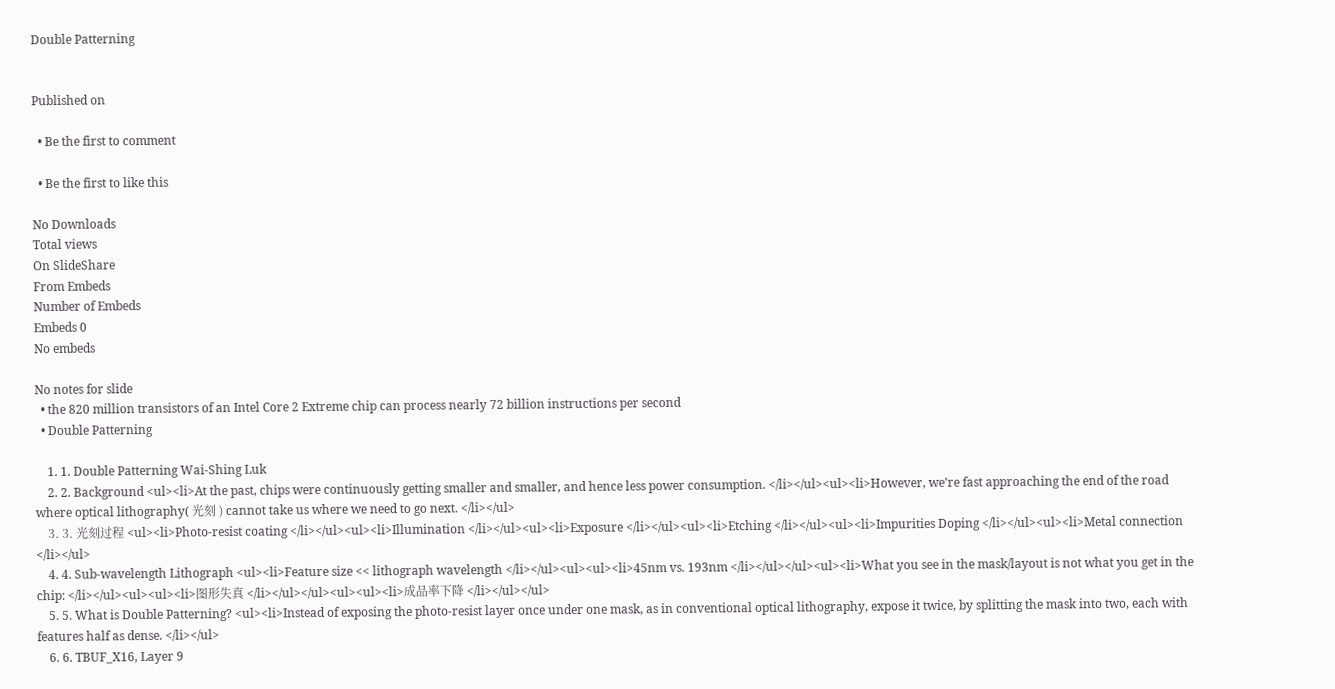Double Patterning


Published on

  • Be the first to comment

  • Be the first to like this

No Downloads
Total views
On SlideShare
From Embeds
Number of Embeds
Embeds 0
No embeds

No notes for slide
  • the 820 million transistors of an Intel Core 2 Extreme chip can process nearly 72 billion instructions per second
  • Double Patterning

    1. 1. Double Patterning Wai-Shing Luk
    2. 2. Background <ul><li>At the past, chips were continuously getting smaller and smaller, and hence less power consumption. </li></ul><ul><li>However, we’re fast approaching the end of the road where optical lithography( 光刻 ) cannot take us where we need to go next. </li></ul>
    3. 3. 光刻过程 <ul><li>Photo-resist coating </li></ul><ul><li>Illumination </li></ul><ul><li>Exposure </li></ul><ul><li>Etching </li></ul><ul><li>Impurities Doping </li></ul><ul><li>Metal connection </li></ul>
    4. 4. Sub-wavelength Lithograph <ul><li>Feature size << lithograph wavelength </li></ul><ul><ul><li>45nm vs. 193nm </li></ul></ul><ul><li>What you see in the mask/layout is not what you get in the chip: </li></ul><ul><ul><li>图形失真 </li></ul></ul><ul><ul><li>成品率下降 </li></ul></ul>
    5. 5. What is Double Patterning? <ul><li>Instead of exposing the photo-resist layer once under one mask, as in conventional optical lithography, expose it twice, by splitting the mask into two, each with features half as dense. </li></ul>
    6. 6. TBUF_X16, Layer 9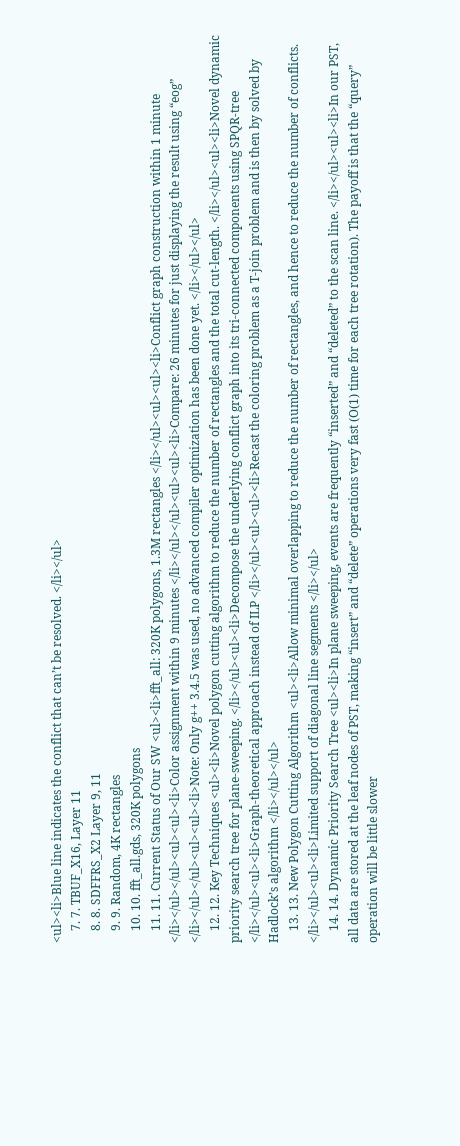<ul><li>Blue line indicates the conflict that can’t be resolved. </li></ul>
    7. 7. TBUF_X16, Layer 11
    8. 8. SDFFRS_X2 Layer 9, 11
    9. 9. Random, 4K rectangles
    10. 10. fft_all.gds, 320K polygons
    11. 11. Current Status of Our SW <ul><li>fft_all: 320K polygons, 1.3M rectangles </li></ul><ul><ul><li>Conflict graph construction within 1 minute </li></ul></ul><ul><ul><li>Color assignment within 9 minutes </li></ul></ul><ul><ul><li>Compare: 26 minutes for just displaying the result using “eog” </li></ul></ul><ul><ul><li>Note: Only g++ 3.4.5 was used, no advanced compiler optimization has been done yet. </li></ul></ul>
    12. 12. Key Techniques <ul><li>Novel polygon cutting algorithm to reduce the number of rectangles and the total cut-length. </li></ul><ul><li>Novel dynamic priority search tree for plane-sweeping. </li></ul><ul><li>Decompose the underlying conflict graph into its tri-connected components using SPQR-tree </li></ul><ul><li>Graph-theoretical approach instead of ILP </li></ul><ul><ul><li>Recast the coloring problem as a T-join problem and is then by solved by Hadlock’s algorithm </li></ul></ul>
    13. 13. New Polygon Cutting Algorithm <ul><li>Allow minimal overlapping to reduce the number of rectangles, and hence to reduce the number of conflicts. </li></ul><ul><li>Limited support of diagonal line segments </li></ul>
    14. 14. Dynamic Priority Search Tree <ul><li>In plane sweeping, events are frequently “inserted” and “deleted” to the scan line. </li></ul><ul><li>In our PST, all data are stored at the leaf nodes of PST, making “insert” and “delete” operations very fast (O(1) time for each tree rotation). The payoff is that the “query” operation will be little slower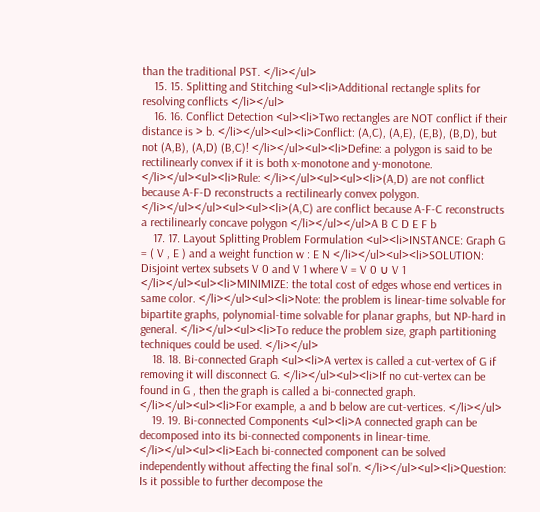than the traditional PST. </li></ul>
    15. 15. Splitting and Stitching <ul><li>Additional rectangle splits for resolving conflicts </li></ul>
    16. 16. Conflict Detection <ul><li>Two rectangles are NOT conflict if their distance is > b. </li></ul><ul><li>Conflict: (A,C), (A,E), (E,B), (B,D), but not (A,B), (A,D) (B,C)! </li></ul><ul><li>Define: a polygon is said to be rectilinearly convex if it is both x-monotone and y-monotone. </li></ul><ul><li>Rule: </li></ul><ul><ul><li>(A,D) are not conflict because A-F-D reconstructs a rectilinearly convex polygon. </li></ul></ul><ul><ul><li>(A,C) are conflict because A-F-C reconstructs a rectilinearly concave polygon </li></ul></ul>A B C D E F b
    17. 17. Layout Splitting Problem Formulation <ul><li>INSTANCE: Graph G = ( V , E ) and a weight function w : E N </li></ul><ul><li>SOLUTION: Disjoint vertex subsets V 0 and V 1 where V = V 0 ∪ V 1 </li></ul><ul><li>MINIMIZE: the total cost of edges whose end vertices in same color. </li></ul><ul><li>Note: the problem is linear-time solvable for bipartite graphs, polynomial-time solvable for planar graphs, but NP-hard in general. </li></ul><ul><li>To reduce the problem size, graph partitioning techniques could be used. </li></ul>
    18. 18. Bi-connected Graph <ul><li>A vertex is called a cut-vertex of G if removing it will disconnect G. </li></ul><ul><li>If no cut-vertex can be found in G , then the graph is called a bi-connected graph. </li></ul><ul><li>For example, a and b below are cut-vertices. </li></ul>
    19. 19. Bi-connected Components <ul><li>A connected graph can be decomposed into its bi-connected components in linear-time. </li></ul><ul><li>Each bi-connected component can be solved independently without affecting the final sol’n. </li></ul><ul><li>Question: Is it possible to further decompose the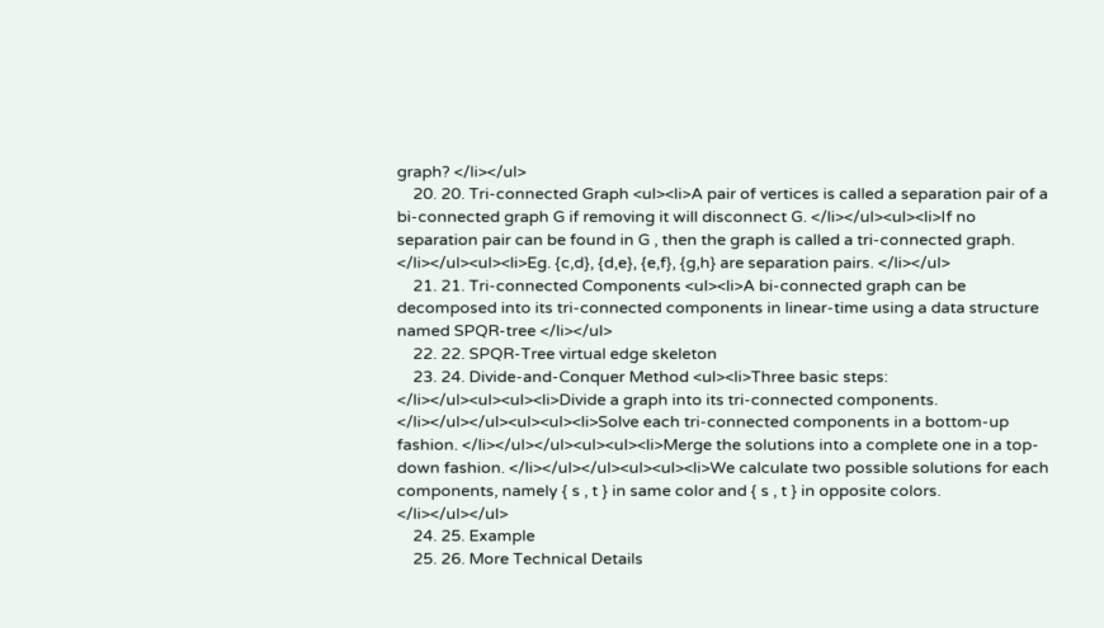graph? </li></ul>
    20. 20. Tri-connected Graph <ul><li>A pair of vertices is called a separation pair of a bi-connected graph G if removing it will disconnect G. </li></ul><ul><li>If no separation pair can be found in G , then the graph is called a tri-connected graph. </li></ul><ul><li>Eg. {c,d}, {d,e}, {e,f}, {g,h} are separation pairs. </li></ul>
    21. 21. Tri-connected Components <ul><li>A bi-connected graph can be decomposed into its tri-connected components in linear-time using a data structure named SPQR-tree </li></ul>
    22. 22. SPQR-Tree virtual edge skeleton
    23. 24. Divide-and-Conquer Method <ul><li>Three basic steps: </li></ul><ul><ul><li>Divide a graph into its tri-connected components. </li></ul></ul><ul><ul><li>Solve each tri-connected components in a bottom-up fashion. </li></ul></ul><ul><ul><li>Merge the solutions into a complete one in a top-down fashion. </li></ul></ul><ul><ul><li>We calculate two possible solutions for each components, namely { s , t } in same color and { s , t } in opposite colors. </li></ul></ul>
    24. 25. Example
    25. 26. More Technical Details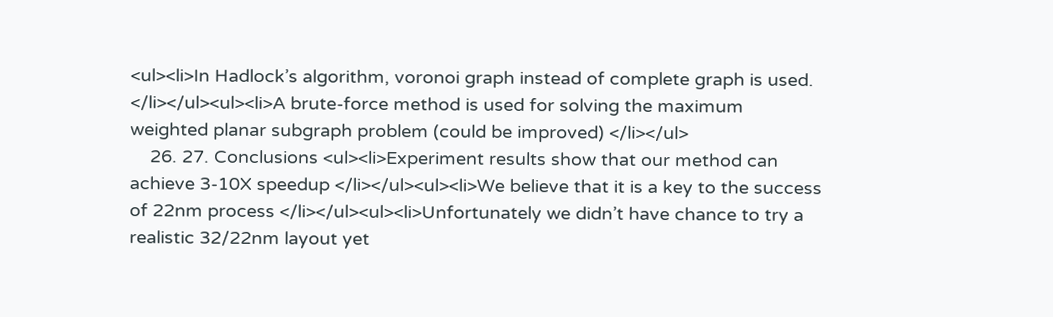<ul><li>In Hadlock’s algorithm, voronoi graph instead of complete graph is used. </li></ul><ul><li>A brute-force method is used for solving the maximum weighted planar subgraph problem (could be improved) </li></ul>
    26. 27. Conclusions <ul><li>Experiment results show that our method can achieve 3-10X speedup </li></ul><ul><li>We believe that it is a key to the success of 22nm process </li></ul><ul><li>Unfortunately we didn’t have chance to try a realistic 32/22nm layout yet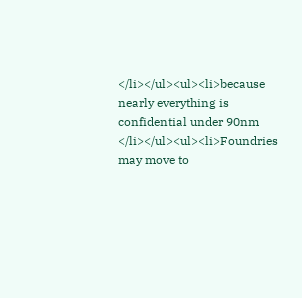</li></ul><ul><li>because nearly everything is confidential under 90nm </li></ul><ul><li>Foundries may move to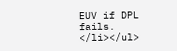EUV if DPL fails. </li></ul>